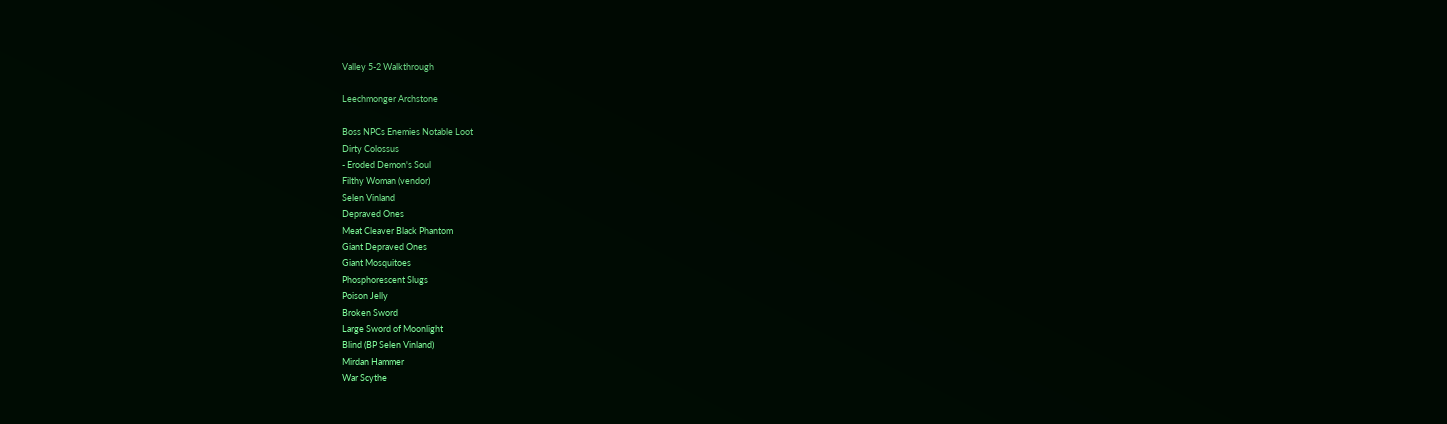Valley 5-2 Walkthrough

Leechmonger Archstone

Boss NPCs Enemies Notable Loot
Dirty Colossus
- Eroded Demon's Soul
Filthy Woman (vendor)
Selen Vinland
Depraved Ones
Meat Cleaver Black Phantom
Giant Depraved Ones
Giant Mosquitoes
Phosphorescent Slugs
Poison Jelly
Broken Sword
Large Sword of Moonlight
Blind (BP Selen Vinland)
Mirdan Hammer
War Scythe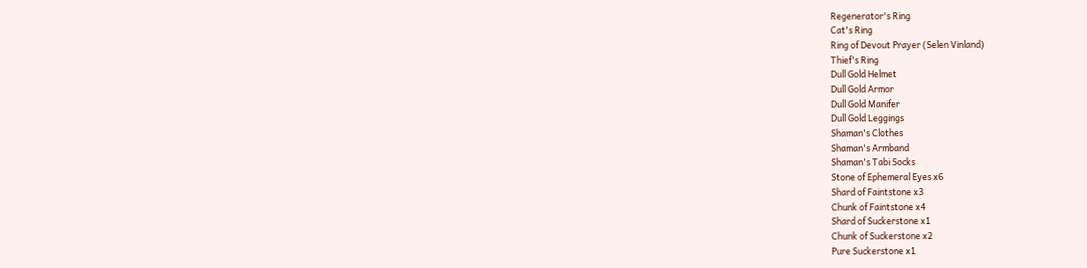Regenerator's Ring
Cat's Ring
Ring of Devout Prayer (Selen Vinland)
Thief's Ring
Dull Gold Helmet
Dull Gold Armor
Dull Gold Manifer
Dull Gold Leggings
Shaman's Clothes
Shaman's Armband
Shaman's Tabi Socks
Stone of Ephemeral Eyes x6
Shard of Faintstone x3
Chunk of Faintstone x4
Shard of Suckerstone x1
Chunk of Suckerstone x2
Pure Suckerstone x1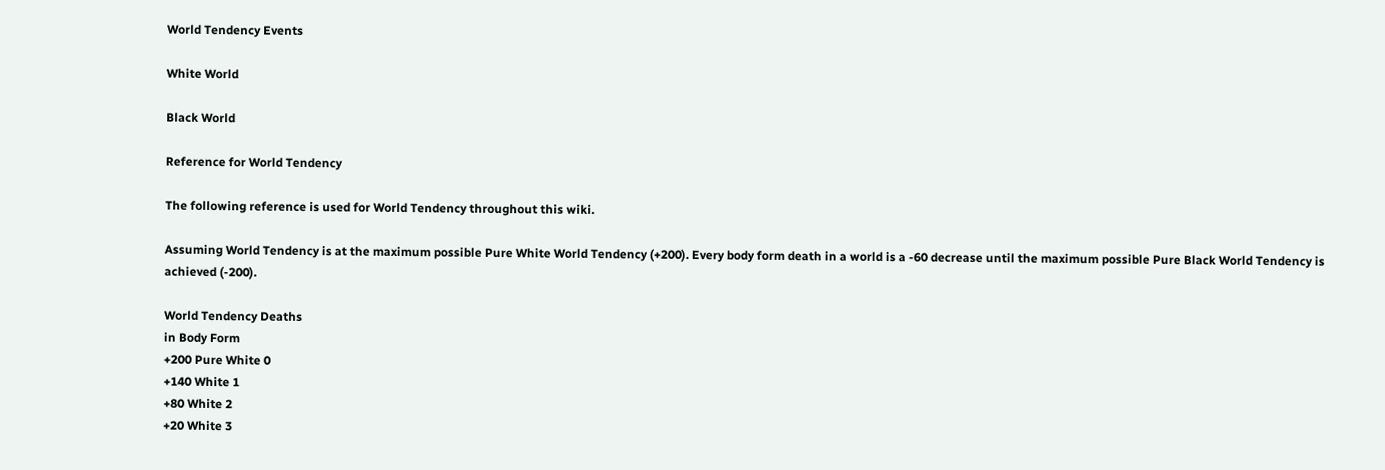World Tendency Events

White World

Black World

Reference for World Tendency

The following reference is used for World Tendency throughout this wiki.

Assuming World Tendency is at the maximum possible Pure White World Tendency (+200). Every body form death in a world is a -60 decrease until the maximum possible Pure Black World Tendency is achieved (-200).

World Tendency Deaths
in Body Form
+200 Pure White 0
+140 White 1
+80 White 2
+20 White 3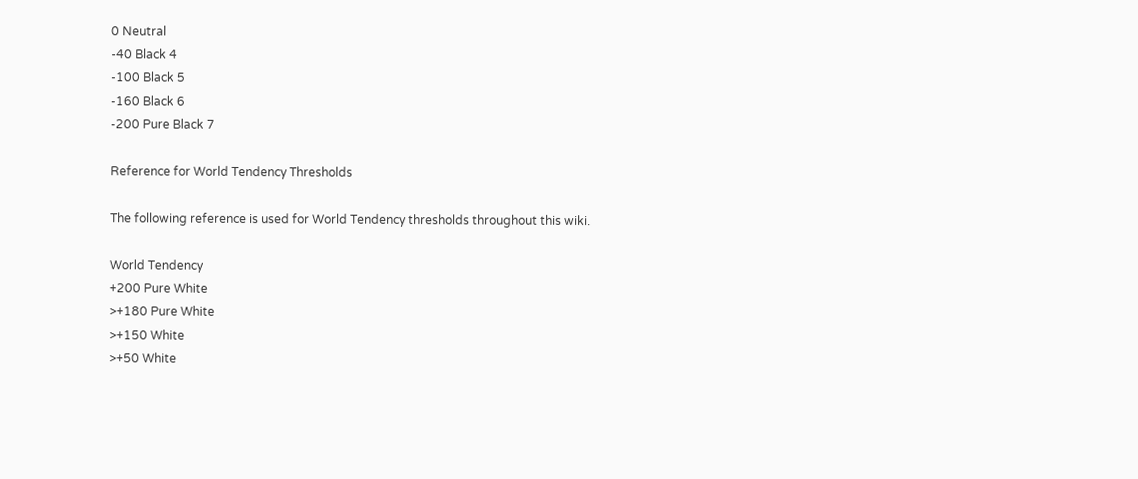0 Neutral
-40 Black 4
-100 Black 5
-160 Black 6
-200 Pure Black 7

Reference for World Tendency Thresholds

The following reference is used for World Tendency thresholds throughout this wiki.

World Tendency
+200 Pure White
>+180 Pure White
>+150 White
>+50 White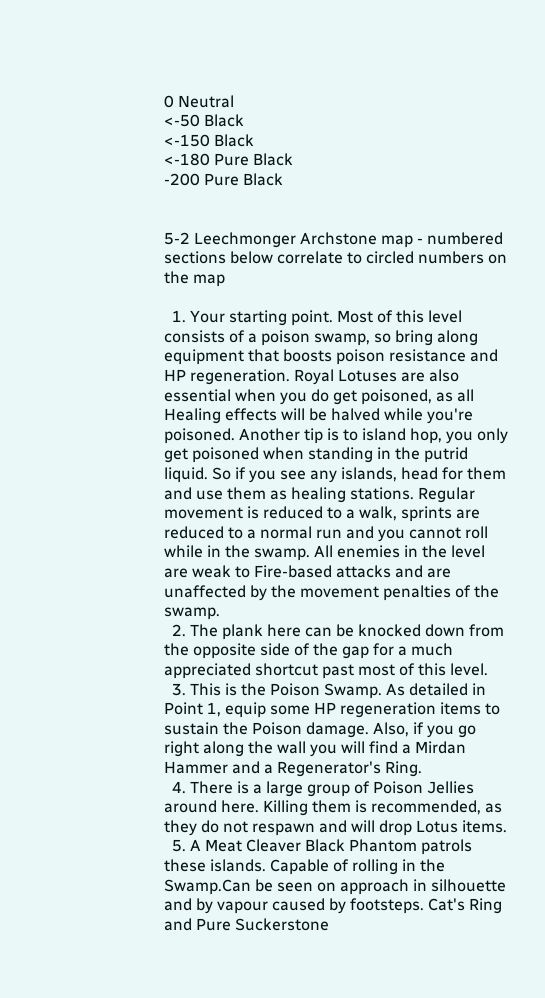0 Neutral
<-50 Black
<-150 Black
<-180 Pure Black
-200 Pure Black


5-2 Leechmonger Archstone map - numbered sections below correlate to circled numbers on the map

  1. Your starting point. Most of this level consists of a poison swamp, so bring along equipment that boosts poison resistance and HP regeneration. Royal Lotuses are also essential when you do get poisoned, as all Healing effects will be halved while you're poisoned. Another tip is to island hop, you only get poisoned when standing in the putrid liquid. So if you see any islands, head for them and use them as healing stations. Regular movement is reduced to a walk, sprints are reduced to a normal run and you cannot roll while in the swamp. All enemies in the level are weak to Fire-based attacks and are unaffected by the movement penalties of the swamp.
  2. The plank here can be knocked down from the opposite side of the gap for a much appreciated shortcut past most of this level.
  3. This is the Poison Swamp. As detailed in Point 1, equip some HP regeneration items to sustain the Poison damage. Also, if you go right along the wall you will find a Mirdan Hammer and a Regenerator's Ring.
  4. There is a large group of Poison Jellies around here. Killing them is recommended, as they do not respawn and will drop Lotus items.
  5. A Meat Cleaver Black Phantom patrols these islands. Capable of rolling in the Swamp.Can be seen on approach in silhouette and by vapour caused by footsteps. Cat's Ring and Pure Suckerstone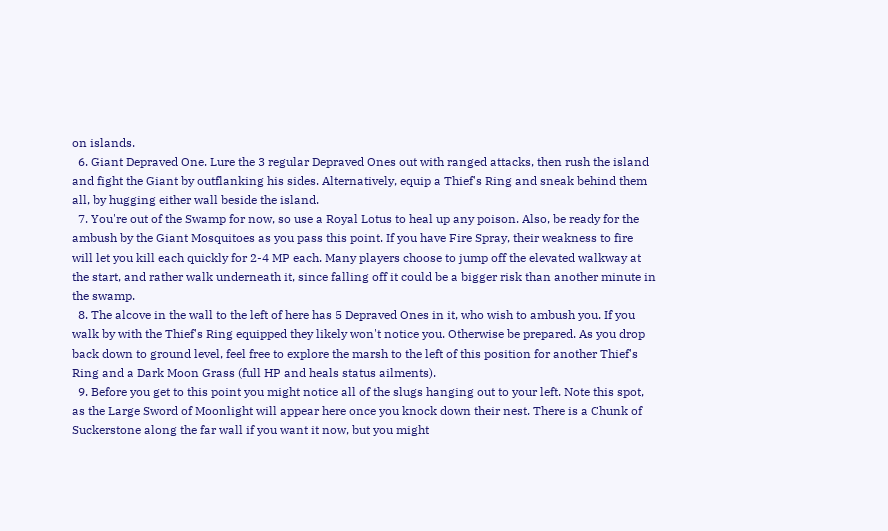on islands.
  6. Giant Depraved One. Lure the 3 regular Depraved Ones out with ranged attacks, then rush the island and fight the Giant by outflanking his sides. Alternatively, equip a Thief's Ring and sneak behind them all, by hugging either wall beside the island.
  7. You're out of the Swamp for now, so use a Royal Lotus to heal up any poison. Also, be ready for the ambush by the Giant Mosquitoes as you pass this point. If you have Fire Spray, their weakness to fire will let you kill each quickly for 2-4 MP each. Many players choose to jump off the elevated walkway at the start, and rather walk underneath it, since falling off it could be a bigger risk than another minute in the swamp.
  8. The alcove in the wall to the left of here has 5 Depraved Ones in it, who wish to ambush you. If you walk by with the Thief's Ring equipped they likely won't notice you. Otherwise be prepared. As you drop back down to ground level, feel free to explore the marsh to the left of this position for another Thief's Ring and a Dark Moon Grass (full HP and heals status ailments).
  9. Before you get to this point you might notice all of the slugs hanging out to your left. Note this spot, as the Large Sword of Moonlight will appear here once you knock down their nest. There is a Chunk of Suckerstone along the far wall if you want it now, but you might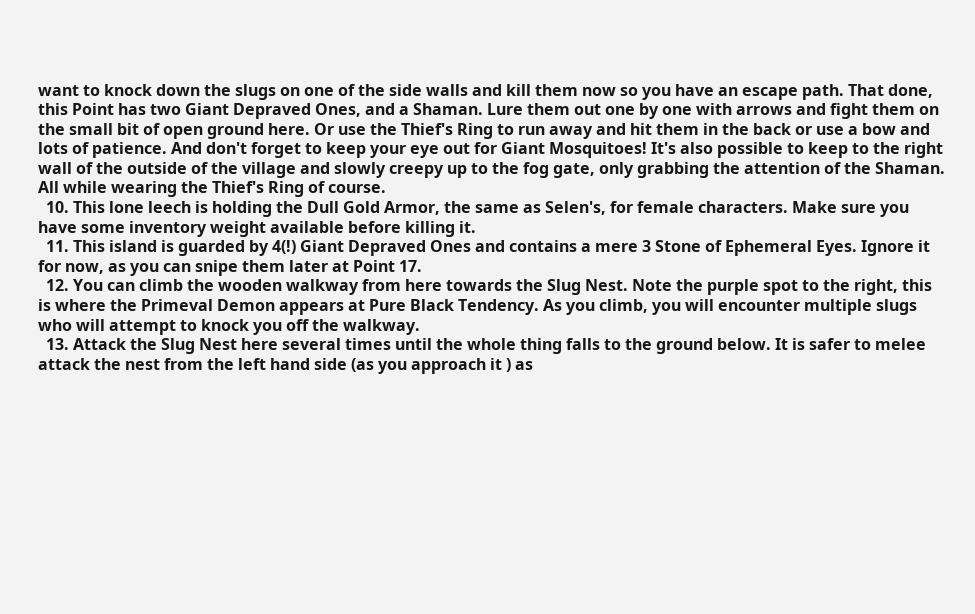want to knock down the slugs on one of the side walls and kill them now so you have an escape path. That done, this Point has two Giant Depraved Ones, and a Shaman. Lure them out one by one with arrows and fight them on the small bit of open ground here. Or use the Thief's Ring to run away and hit them in the back or use a bow and lots of patience. And don't forget to keep your eye out for Giant Mosquitoes! It's also possible to keep to the right wall of the outside of the village and slowly creepy up to the fog gate, only grabbing the attention of the Shaman. All while wearing the Thief's Ring of course.
  10. This lone leech is holding the Dull Gold Armor, the same as Selen's, for female characters. Make sure you have some inventory weight available before killing it.
  11. This island is guarded by 4(!) Giant Depraved Ones and contains a mere 3 Stone of Ephemeral Eyes. Ignore it for now, as you can snipe them later at Point 17.
  12. You can climb the wooden walkway from here towards the Slug Nest. Note the purple spot to the right, this is where the Primeval Demon appears at Pure Black Tendency. As you climb, you will encounter multiple slugs who will attempt to knock you off the walkway.
  13. Attack the Slug Nest here several times until the whole thing falls to the ground below. It is safer to melee attack the nest from the left hand side (as you approach it ) as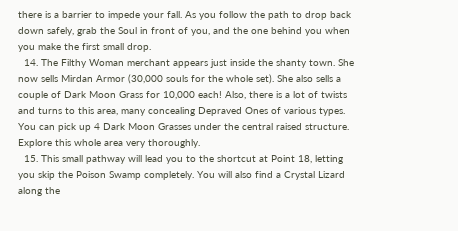there is a barrier to impede your fall. As you follow the path to drop back down safely, grab the Soul in front of you, and the one behind you when you make the first small drop.
  14. The Filthy Woman merchant appears just inside the shanty town. She now sells Mirdan Armor (30,000 souls for the whole set). She also sells a couple of Dark Moon Grass for 10,000 each! Also, there is a lot of twists and turns to this area, many concealing Depraved Ones of various types. You can pick up 4 Dark Moon Grasses under the central raised structure. Explore this whole area very thoroughly.
  15. This small pathway will lead you to the shortcut at Point 18, letting you skip the Poison Swamp completely. You will also find a Crystal Lizard along the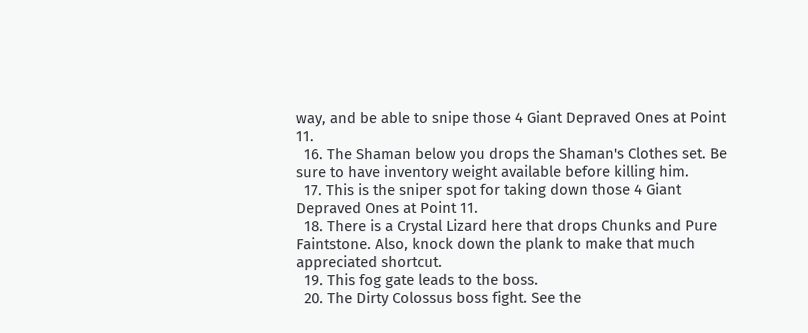way, and be able to snipe those 4 Giant Depraved Ones at Point 11.
  16. The Shaman below you drops the Shaman's Clothes set. Be sure to have inventory weight available before killing him.
  17. This is the sniper spot for taking down those 4 Giant Depraved Ones at Point 11.
  18. There is a Crystal Lizard here that drops Chunks and Pure Faintstone. Also, knock down the plank to make that much appreciated shortcut.
  19. This fog gate leads to the boss.
  20. The Dirty Colossus boss fight. See the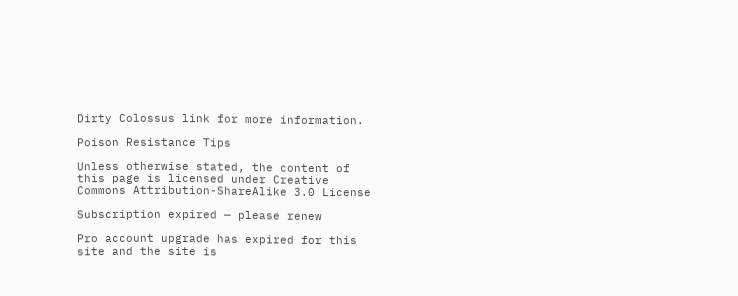Dirty Colossus link for more information.

Poison Resistance Tips

Unless otherwise stated, the content of this page is licensed under Creative Commons Attribution-ShareAlike 3.0 License

Subscription expired — please renew

Pro account upgrade has expired for this site and the site is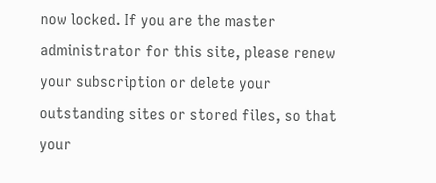now locked. If you are the master administrator for this site, please renew your subscription or delete your outstanding sites or stored files, so that your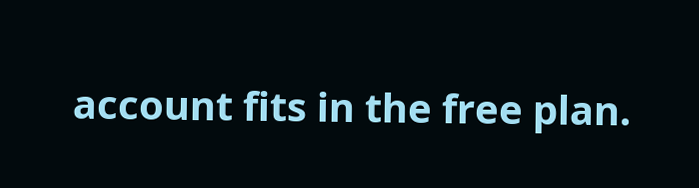account fits in the free plan.